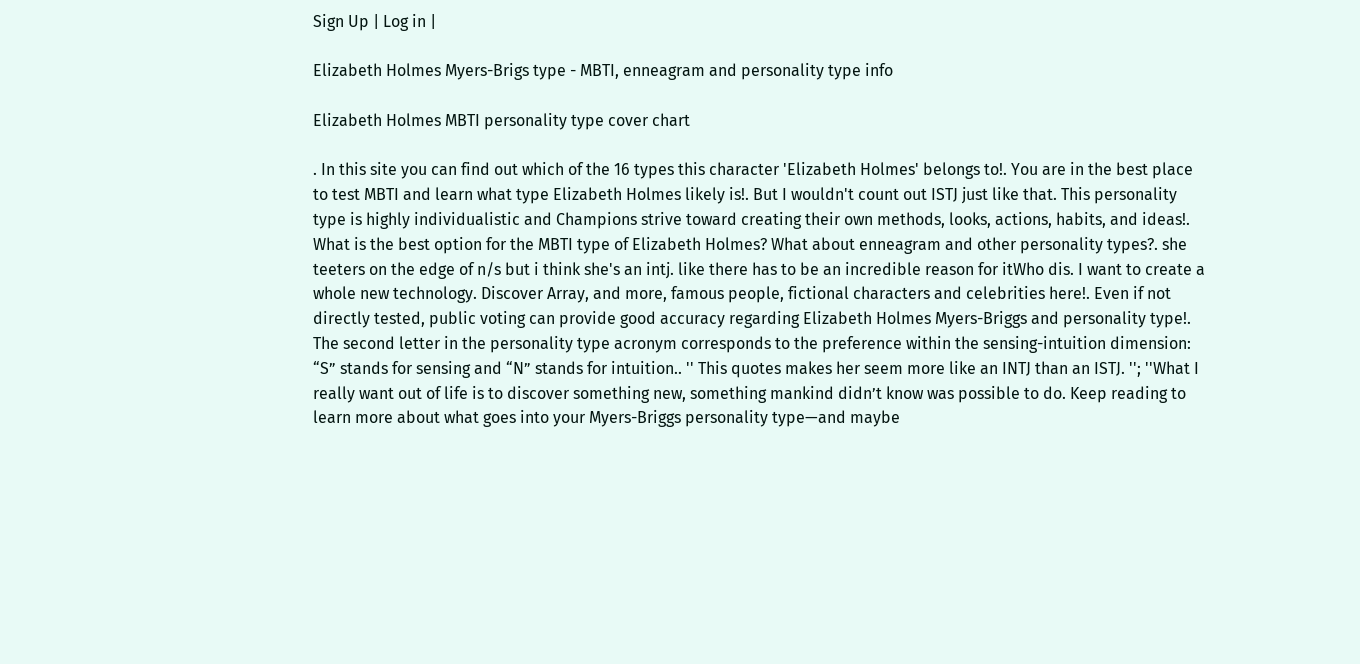Sign Up | Log in |

Elizabeth Holmes Myers-Brigs type - MBTI, enneagram and personality type info

Elizabeth Holmes MBTI personality type cover chart

. In this site you can find out which of the 16 types this character 'Elizabeth Holmes' belongs to!. You are in the best place to test MBTI and learn what type Elizabeth Holmes likely is!. But I wouldn't count out ISTJ just like that. This personality type is highly individualistic and Champions strive toward creating their own methods, looks, actions, habits, and ideas!. What is the best option for the MBTI type of Elizabeth Holmes? What about enneagram and other personality types?. she teeters on the edge of n/s but i think she's an intj. like there has to be an incredible reason for itWho dis. I want to create a whole new technology. Discover Array, and more, famous people, fictional characters and celebrities here!. Even if not directly tested, public voting can provide good accuracy regarding Elizabeth Holmes Myers-Briggs and personality type!. The second letter in the personality type acronym corresponds to the preference within the sensing-intuition dimension: “S” stands for sensing and “N” stands for intuition.. '' This quotes makes her seem more like an INTJ than an ISTJ. ''; ''What I really want out of life is to discover something new, something mankind didn’t know was possible to do. Keep reading to learn more about what goes into your Myers-Briggs personality type—and maybe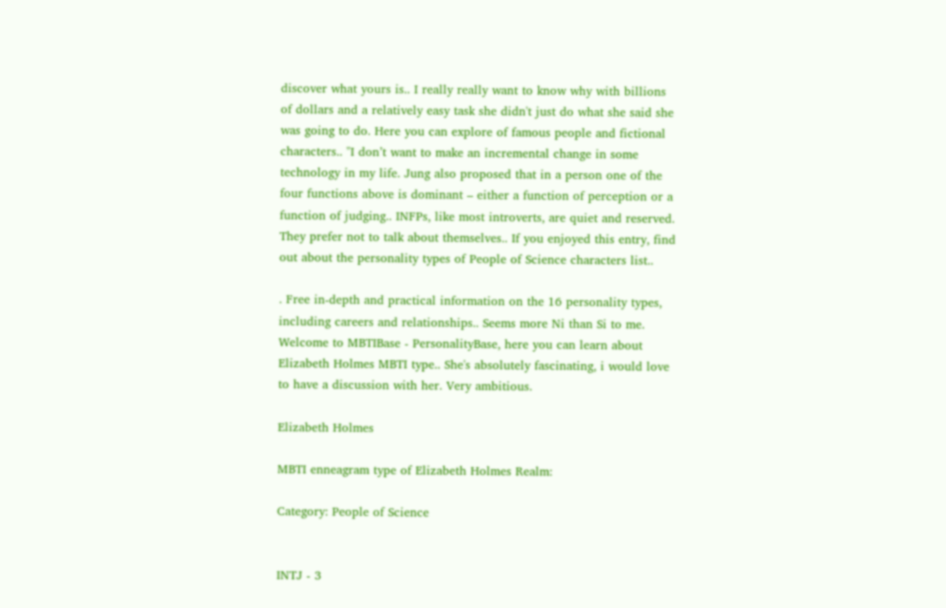discover what yours is.. I really really want to know why with billions of dollars and a relatively easy task she didn't just do what she said she was going to do. Here you can explore of famous people and fictional characters.. ''I don’t want to make an incremental change in some technology in my life. Jung also proposed that in a person one of the four functions above is dominant – either a function of perception or a function of judging.. INFPs, like most introverts, are quiet and reserved. They prefer not to talk about themselves.. If you enjoyed this entry, find out about the personality types of People of Science characters list..

. Free in-depth and practical information on the 16 personality types, including careers and relationships.. Seems more Ni than Si to me. Welcome to MBTIBase - PersonalityBase, here you can learn about Elizabeth Holmes MBTI type.. She's absolutely fascinating, i would love to have a discussion with her. Very ambitious.

Elizabeth Holmes

MBTI enneagram type of Elizabeth Holmes Realm:

Category: People of Science


INTJ - 3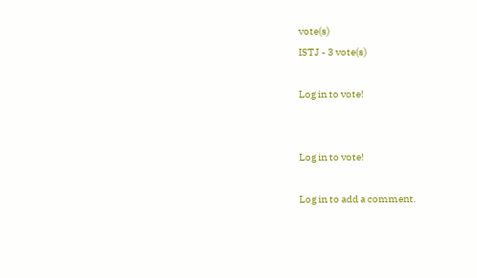vote(s)
ISTJ - 3 vote(s)

Log in to vote!


Log in to vote!

Log in to add a comment.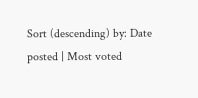Sort (descending) by: Date posted | Most voted